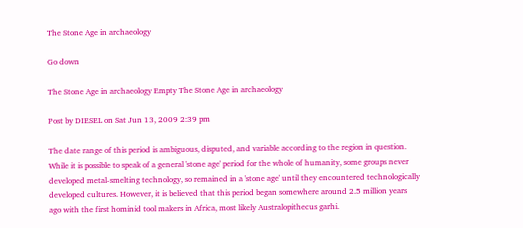The Stone Age in archaeology

Go down

The Stone Age in archaeology Empty The Stone Age in archaeology

Post by DIESEL on Sat Jun 13, 2009 2:39 pm

The date range of this period is ambiguous, disputed, and variable according to the region in question. While it is possible to speak of a general 'stone age' period for the whole of humanity, some groups never developed metal-smelting technology, so remained in a 'stone age' until they encountered technologically developed cultures. However, it is believed that this period began somewhere around 2.5 million years ago with the first hominid tool makers in Africa, most likely Australopithecus garhi.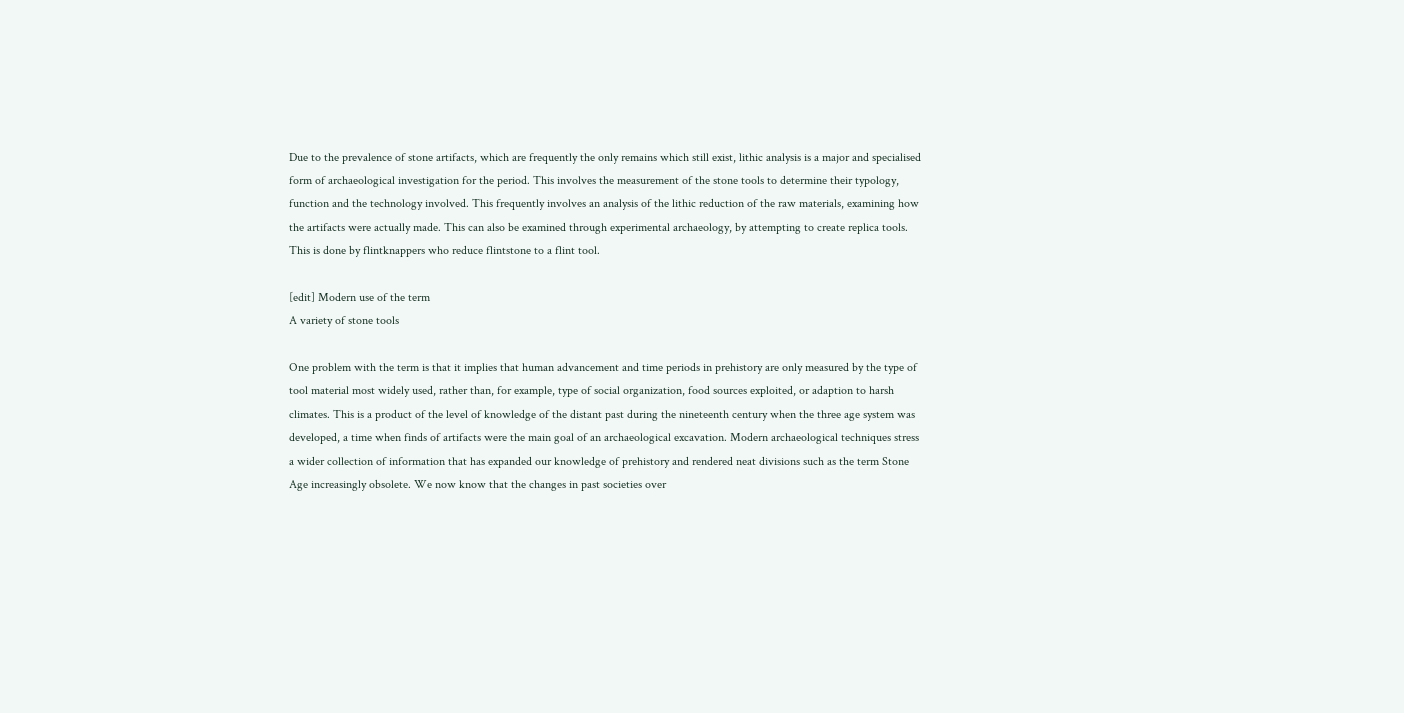Due to the prevalence of stone artifacts, which are frequently the only remains which still exist, lithic analysis is a major and specialised form of archaeological investigation for the period. This involves the measurement of the stone tools to determine their typology, function and the technology involved. This frequently involves an analysis of the lithic reduction of the raw materials, examining how the artifacts were actually made. This can also be examined through experimental archaeology, by attempting to create replica tools. This is done by flintknappers who reduce flintstone to a flint tool.

[edit] Modern use of the term
A variety of stone tools

One problem with the term is that it implies that human advancement and time periods in prehistory are only measured by the type of tool material most widely used, rather than, for example, type of social organization, food sources exploited, or adaption to harsh climates. This is a product of the level of knowledge of the distant past during the nineteenth century when the three age system was developed, a time when finds of artifacts were the main goal of an archaeological excavation. Modern archaeological techniques stress a wider collection of information that has expanded our knowledge of prehistory and rendered neat divisions such as the term Stone Age increasingly obsolete. We now know that the changes in past societies over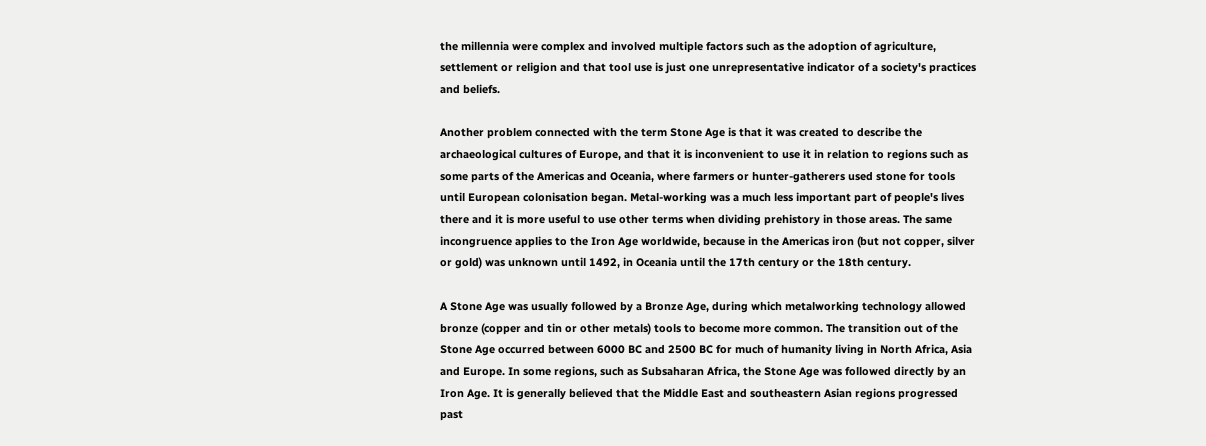the millennia were complex and involved multiple factors such as the adoption of agriculture, settlement or religion and that tool use is just one unrepresentative indicator of a society's practices and beliefs.

Another problem connected with the term Stone Age is that it was created to describe the archaeological cultures of Europe, and that it is inconvenient to use it in relation to regions such as some parts of the Americas and Oceania, where farmers or hunter-gatherers used stone for tools until European colonisation began. Metal-working was a much less important part of people's lives there and it is more useful to use other terms when dividing prehistory in those areas. The same incongruence applies to the Iron Age worldwide, because in the Americas iron (but not copper, silver or gold) was unknown until 1492, in Oceania until the 17th century or the 18th century.

A Stone Age was usually followed by a Bronze Age, during which metalworking technology allowed bronze (copper and tin or other metals) tools to become more common. The transition out of the Stone Age occurred between 6000 BC and 2500 BC for much of humanity living in North Africa, Asia and Europe. In some regions, such as Subsaharan Africa, the Stone Age was followed directly by an Iron Age. It is generally believed that the Middle East and southeastern Asian regions progressed past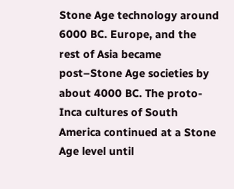Stone Age technology around 6000 BC. Europe, and the rest of Asia became post–Stone Age societies by about 4000 BC. The proto-Inca cultures of South America continued at a Stone Age level until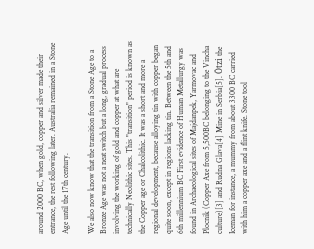around 2000 BC, when gold, copper and silver made their entrance, the rest following later. Australia remained in a Stone Age until the 17th century.

We also now know that the transition from a Stone Age to a Bronze Age was not a neat switch but a long, gradual process involving the working of gold and copper at what are technically Neolithic sites. This "transition" period is known as the Copper age or Chalcolithic. It was a short and more a regional development, because alloying tin with copper began quite soon, except in regions lacking tin. Between the 5th and 6th millennium BC First evidence of Human Metallurgy was found in Archaeological sites of Majdanpek, Yarmovac and Plocnik (Copper Axe from 5,500BC belonging to the Vincha culture)[3] and Rudna Glava[4] Mine in Serbia[5]. Ötzi the Iceman for instance, a mummy from about 3300 BC carried with him a copper axe and a flint knife. Stone tool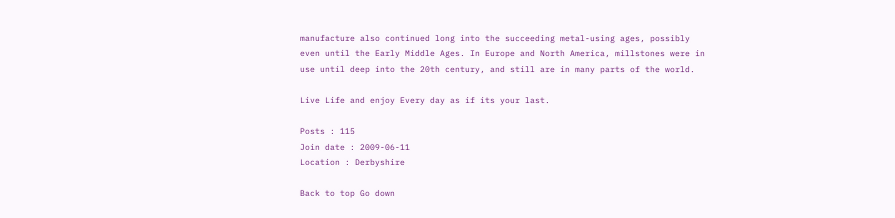manufacture also continued long into the succeeding metal-using ages, possibly even until the Early Middle Ages. In Europe and North America, millstones were in use until deep into the 20th century, and still are in many parts of the world.

Live Life and enjoy Every day as if its your last.

Posts : 115
Join date : 2009-06-11
Location : Derbyshire

Back to top Go down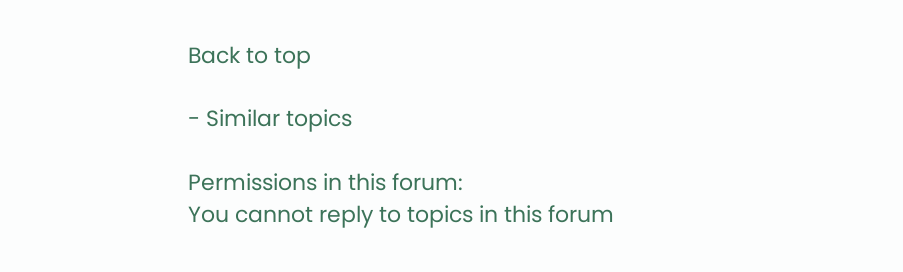Back to top

- Similar topics

Permissions in this forum:
You cannot reply to topics in this forum